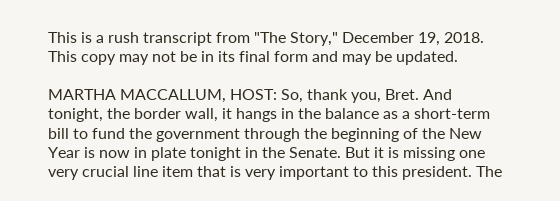This is a rush transcript from "The Story," December 19, 2018. This copy may not be in its final form and may be updated.

MARTHA MACCALLUM, HOST: So, thank you, Bret. And tonight, the border wall, it hangs in the balance as a short-term bill to fund the government through the beginning of the New Year is now in plate tonight in the Senate. But it is missing one very crucial line item that is very important to this president. The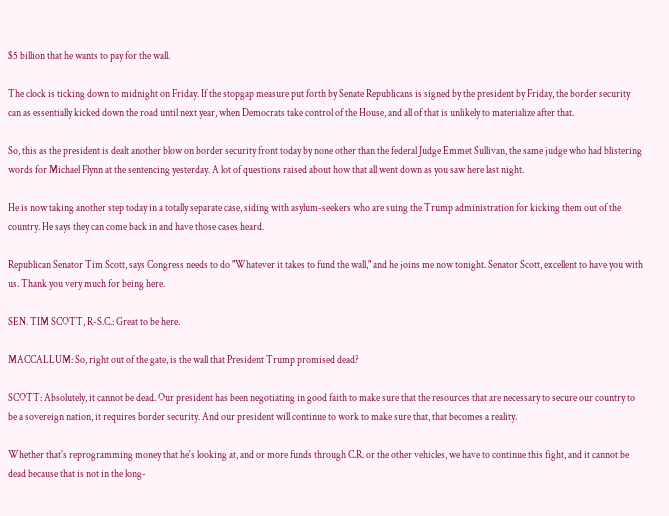$5 billion that he wants to pay for the wall.

The clock is ticking down to midnight on Friday. If the stopgap measure put forth by Senate Republicans is signed by the president by Friday, the border security can as essentially kicked down the road until next year, when Democrats take control of the House, and all of that is unlikely to materialize after that.

So, this as the president is dealt another blow on border security front today by none other than the federal Judge Emmet Sullivan, the same judge who had blistering words for Michael Flynn at the sentencing yesterday. A lot of questions raised about how that all went down as you saw here last night.

He is now taking another step today in a totally separate case, siding with asylum-seekers who are suing the Trump administration for kicking them out of the country. He says they can come back in and have those cases heard.

Republican Senator Tim Scott, says Congress needs to do "Whatever it takes to fund the wall," and he joins me now tonight. Senator Scott, excellent to have you with us. Thank you very much for being here.

SEN. TIM SCOTT, R-S.C.: Great to be here.

MACCALLUM: So, right out of the gate, is the wall that President Trump promised dead?

SCOTT: Absolutely, it cannot be dead. Our president has been negotiating in good faith to make sure that the resources that are necessary to secure our country to be a sovereign nation, it requires border security. And our president will continue to work to make sure that, that becomes a reality.

Whether that's reprogramming money that he's looking at, and or more funds through C.R. or the other vehicles, we have to continue this fight, and it cannot be dead because that is not in the long-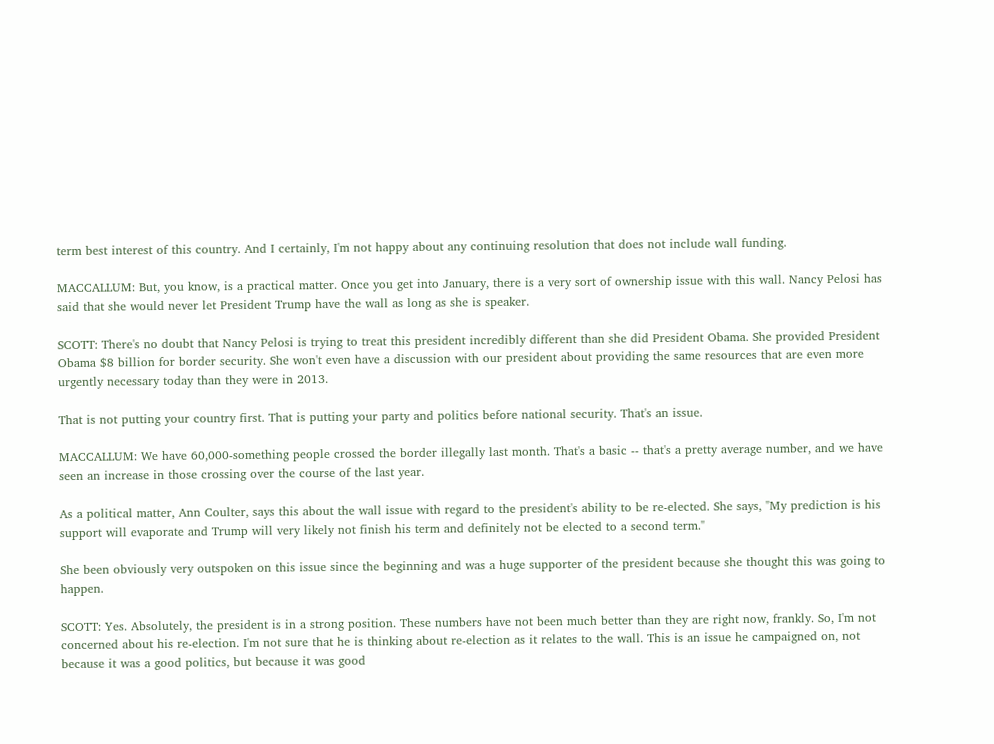term best interest of this country. And I certainly, I'm not happy about any continuing resolution that does not include wall funding.

MACCALLUM: But, you know, is a practical matter. Once you get into January, there is a very sort of ownership issue with this wall. Nancy Pelosi has said that she would never let President Trump have the wall as long as she is speaker.

SCOTT: There's no doubt that Nancy Pelosi is trying to treat this president incredibly different than she did President Obama. She provided President Obama $8 billion for border security. She won't even have a discussion with our president about providing the same resources that are even more urgently necessary today than they were in 2013.

That is not putting your country first. That is putting your party and politics before national security. That's an issue.

MACCALLUM: We have 60,000-something people crossed the border illegally last month. That's a basic -- that's a pretty average number, and we have seen an increase in those crossing over the course of the last year.

As a political matter, Ann Coulter, says this about the wall issue with regard to the president's ability to be re-elected. She says, "My prediction is his support will evaporate and Trump will very likely not finish his term and definitely not be elected to a second term."

She been obviously very outspoken on this issue since the beginning and was a huge supporter of the president because she thought this was going to happen.

SCOTT: Yes. Absolutely, the president is in a strong position. These numbers have not been much better than they are right now, frankly. So, I'm not concerned about his re-election. I'm not sure that he is thinking about re-election as it relates to the wall. This is an issue he campaigned on, not because it was a good politics, but because it was good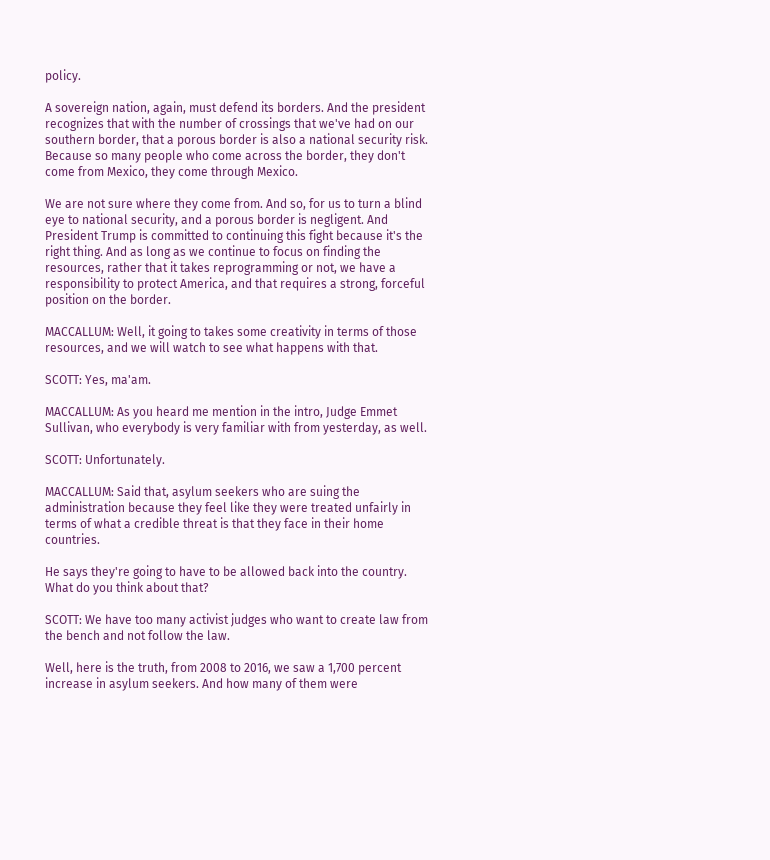policy.

A sovereign nation, again, must defend its borders. And the president recognizes that with the number of crossings that we've had on our southern border, that a porous border is also a national security risk. Because so many people who come across the border, they don't come from Mexico, they come through Mexico.

We are not sure where they come from. And so, for us to turn a blind eye to national security, and a porous border is negligent. And President Trump is committed to continuing this fight because it's the right thing. And as long as we continue to focus on finding the resources, rather that it takes reprogramming or not, we have a responsibility to protect America, and that requires a strong, forceful position on the border.

MACCALLUM: Well, it going to takes some creativity in terms of those resources, and we will watch to see what happens with that.

SCOTT: Yes, ma'am.

MACCALLUM: As you heard me mention in the intro, Judge Emmet Sullivan, who everybody is very familiar with from yesterday, as well.

SCOTT: Unfortunately.

MACCALLUM: Said that, asylum seekers who are suing the administration because they feel like they were treated unfairly in terms of what a credible threat is that they face in their home countries.

He says they're going to have to be allowed back into the country. What do you think about that?

SCOTT: We have too many activist judges who want to create law from the bench and not follow the law.

Well, here is the truth, from 2008 to 2016, we saw a 1,700 percent increase in asylum seekers. And how many of them were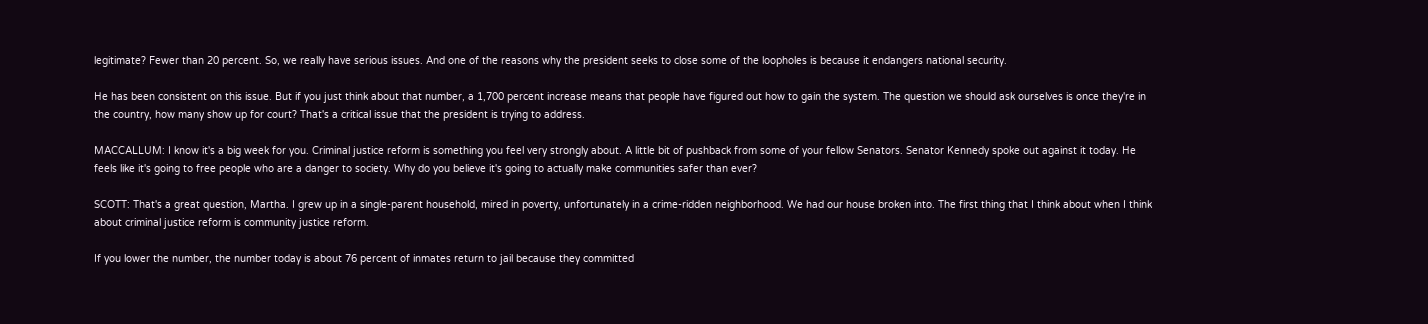legitimate? Fewer than 20 percent. So, we really have serious issues. And one of the reasons why the president seeks to close some of the loopholes is because it endangers national security.

He has been consistent on this issue. But if you just think about that number, a 1,700 percent increase means that people have figured out how to gain the system. The question we should ask ourselves is once they're in the country, how many show up for court? That's a critical issue that the president is trying to address.

MACCALLUM: I know it's a big week for you. Criminal justice reform is something you feel very strongly about. A little bit of pushback from some of your fellow Senators. Senator Kennedy spoke out against it today. He feels like it's going to free people who are a danger to society. Why do you believe it's going to actually make communities safer than ever?

SCOTT: That's a great question, Martha. I grew up in a single-parent household, mired in poverty, unfortunately in a crime-ridden neighborhood. We had our house broken into. The first thing that I think about when I think about criminal justice reform is community justice reform.

If you lower the number, the number today is about 76 percent of inmates return to jail because they committed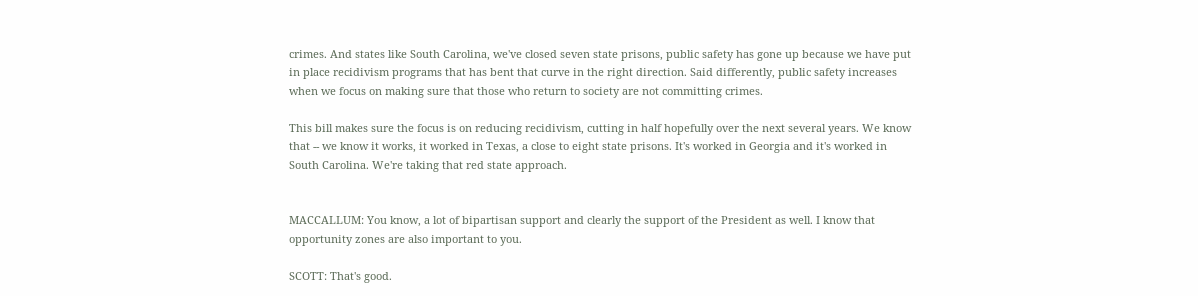crimes. And states like South Carolina, we've closed seven state prisons, public safety has gone up because we have put in place recidivism programs that has bent that curve in the right direction. Said differently, public safety increases when we focus on making sure that those who return to society are not committing crimes.

This bill makes sure the focus is on reducing recidivism, cutting in half hopefully over the next several years. We know that -- we know it works, it worked in Texas, a close to eight state prisons. It's worked in Georgia and it's worked in South Carolina. We're taking that red state approach.


MACCALLUM: You know, a lot of bipartisan support and clearly the support of the President as well. I know that opportunity zones are also important to you.

SCOTT: That's good.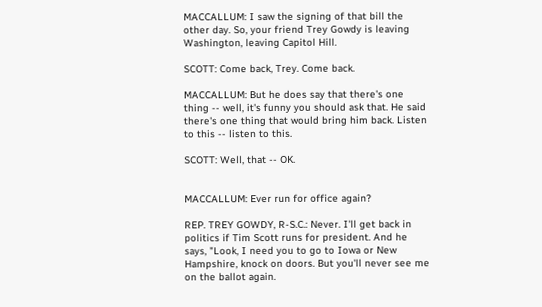MACCALLUM: I saw the signing of that bill the other day. So, your friend Trey Gowdy is leaving Washington, leaving Capitol Hill.

SCOTT: Come back, Trey. Come back.

MACCALLUM: But he does say that there's one thing -- well, it's funny you should ask that. He said there's one thing that would bring him back. Listen to this -- listen to this.

SCOTT: Well, that -- OK.


MACCALLUM: Ever run for office again?

REP. TREY GOWDY, R-S.C.: Never. I'll get back in politics if Tim Scott runs for president. And he says, "Look, I need you to go to Iowa or New Hampshire, knock on doors. But you'll never see me on the ballot again.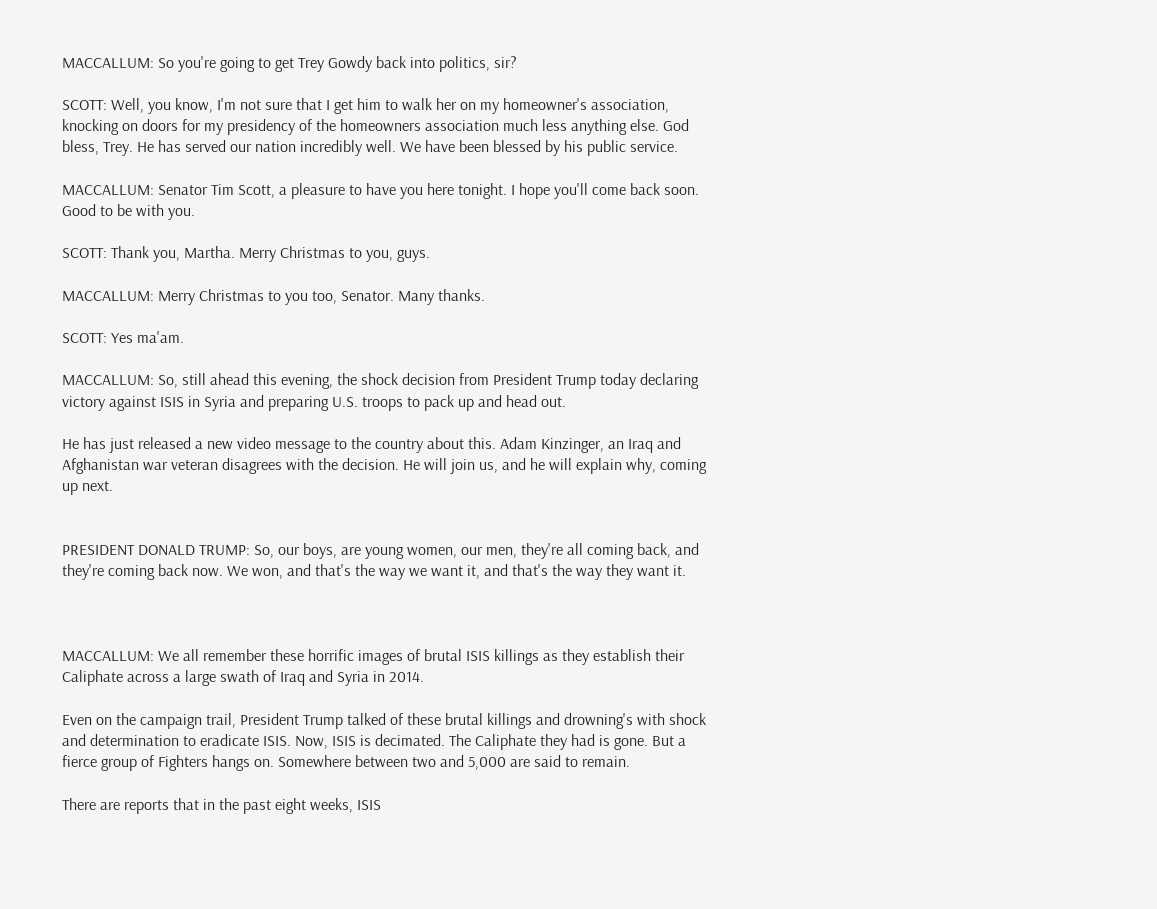MACCALLUM: So you're going to get Trey Gowdy back into politics, sir?

SCOTT: Well, you know, I'm not sure that I get him to walk her on my homeowner's association, knocking on doors for my presidency of the homeowners association much less anything else. God bless, Trey. He has served our nation incredibly well. We have been blessed by his public service.

MACCALLUM: Senator Tim Scott, a pleasure to have you here tonight. I hope you'll come back soon. Good to be with you.

SCOTT: Thank you, Martha. Merry Christmas to you, guys.

MACCALLUM: Merry Christmas to you too, Senator. Many thanks.

SCOTT: Yes ma'am.

MACCALLUM: So, still ahead this evening, the shock decision from President Trump today declaring victory against ISIS in Syria and preparing U.S. troops to pack up and head out.

He has just released a new video message to the country about this. Adam Kinzinger, an Iraq and Afghanistan war veteran disagrees with the decision. He will join us, and he will explain why, coming up next.


PRESIDENT DONALD TRUMP: So, our boys, are young women, our men, they're all coming back, and they're coming back now. We won, and that's the way we want it, and that's the way they want it.



MACCALLUM: We all remember these horrific images of brutal ISIS killings as they establish their Caliphate across a large swath of Iraq and Syria in 2014.

Even on the campaign trail, President Trump talked of these brutal killings and drowning's with shock and determination to eradicate ISIS. Now, ISIS is decimated. The Caliphate they had is gone. But a fierce group of Fighters hangs on. Somewhere between two and 5,000 are said to remain.

There are reports that in the past eight weeks, ISIS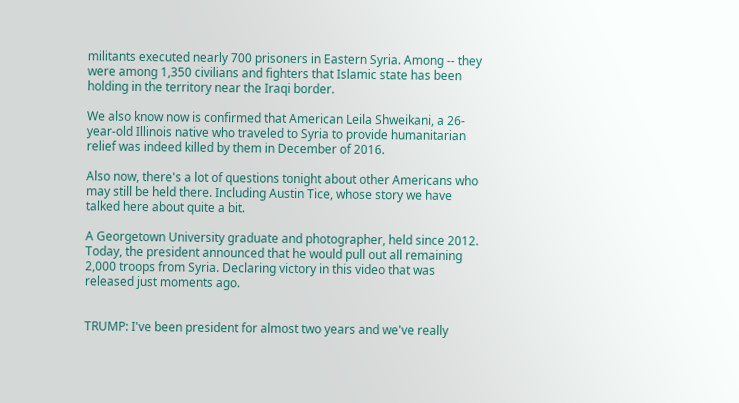militants executed nearly 700 prisoners in Eastern Syria. Among -- they were among 1,350 civilians and fighters that Islamic state has been holding in the territory near the Iraqi border.

We also know now is confirmed that American Leila Shweikani, a 26-year-old Illinois native who traveled to Syria to provide humanitarian relief was indeed killed by them in December of 2016.

Also now, there's a lot of questions tonight about other Americans who may still be held there. Including Austin Tice, whose story we have talked here about quite a bit.

A Georgetown University graduate and photographer, held since 2012. Today, the president announced that he would pull out all remaining 2,000 troops from Syria. Declaring victory in this video that was released just moments ago.


TRUMP: I've been president for almost two years and we've really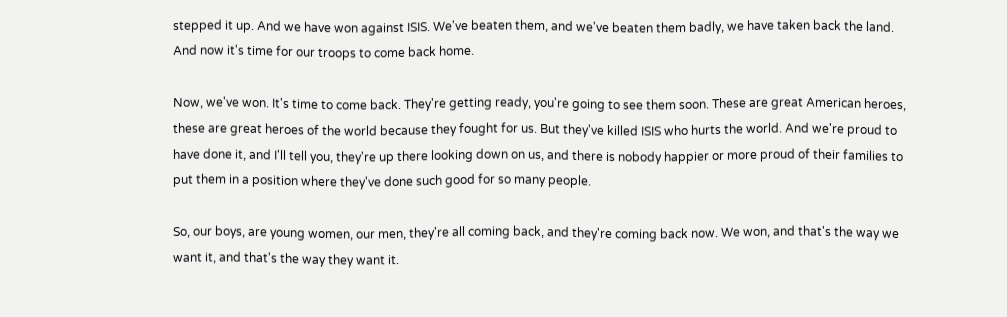stepped it up. And we have won against ISIS. We've beaten them, and we've beaten them badly, we have taken back the land. And now it's time for our troops to come back home.

Now, we've won. It's time to come back. They're getting ready, you're going to see them soon. These are great American heroes, these are great heroes of the world because they fought for us. But they've killed ISIS who hurts the world. And we're proud to have done it, and I'll tell you, they're up there looking down on us, and there is nobody happier or more proud of their families to put them in a position where they've done such good for so many people.

So, our boys, are young women, our men, they're all coming back, and they're coming back now. We won, and that's the way we want it, and that's the way they want it.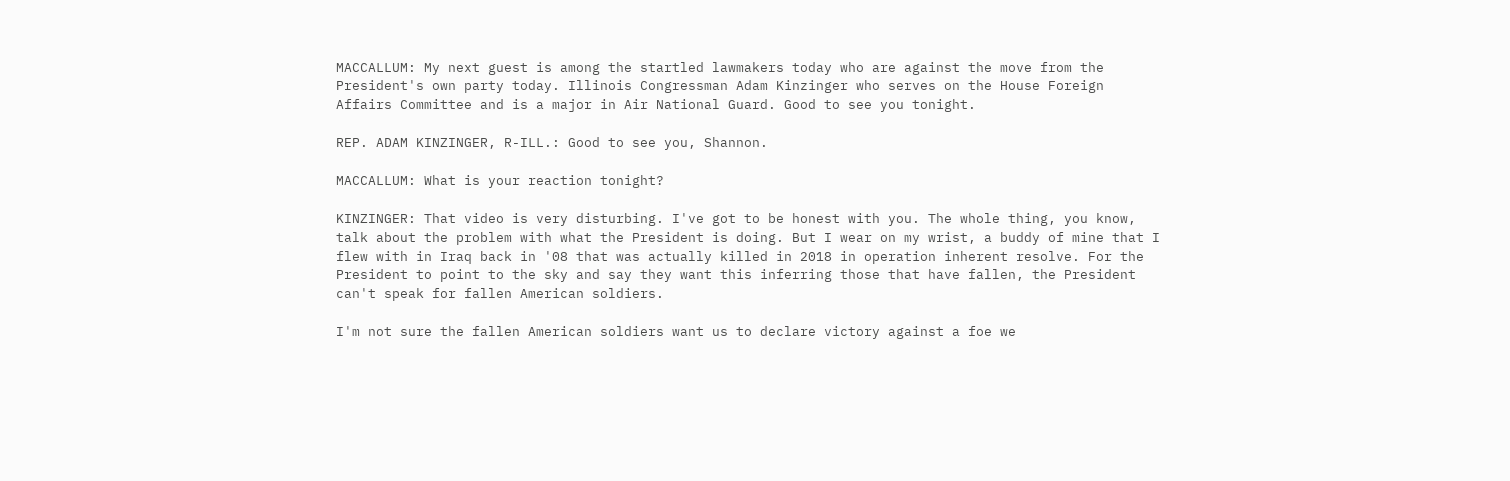MACCALLUM: My next guest is among the startled lawmakers today who are against the move from the President's own party today. Illinois Congressman Adam Kinzinger who serves on the House Foreign Affairs Committee and is a major in Air National Guard. Good to see you tonight.

REP. ADAM KINZINGER, R-ILL.: Good to see you, Shannon.

MACCALLUM: What is your reaction tonight?

KINZINGER: That video is very disturbing. I've got to be honest with you. The whole thing, you know, talk about the problem with what the President is doing. But I wear on my wrist, a buddy of mine that I flew with in Iraq back in '08 that was actually killed in 2018 in operation inherent resolve. For the President to point to the sky and say they want this inferring those that have fallen, the President can't speak for fallen American soldiers.

I'm not sure the fallen American soldiers want us to declare victory against a foe we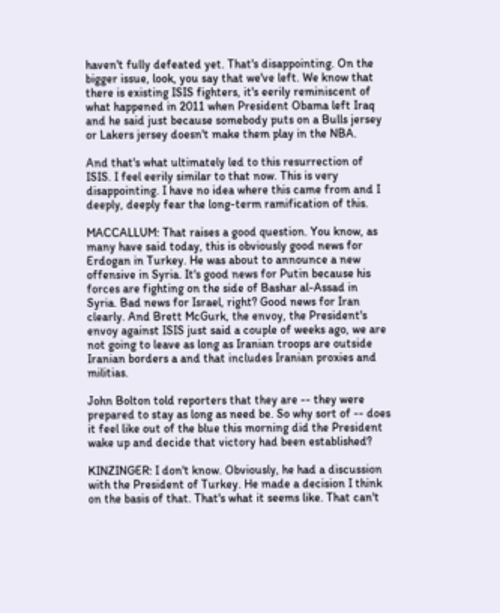haven't fully defeated yet. That's disappointing. On the bigger issue, look, you say that we've left. We know that there is existing ISIS fighters, it's eerily reminiscent of what happened in 2011 when President Obama left Iraq and he said just because somebody puts on a Bulls jersey or Lakers jersey doesn't make them play in the NBA.

And that's what ultimately led to this resurrection of ISIS. I feel eerily similar to that now. This is very disappointing. I have no idea where this came from and I deeply, deeply fear the long-term ramification of this.

MACCALLUM: That raises a good question. You know, as many have said today, this is obviously good news for Erdogan in Turkey. He was about to announce a new offensive in Syria. It's good news for Putin because his forces are fighting on the side of Bashar al-Assad in Syria. Bad news for Israel, right? Good news for Iran clearly. And Brett McGurk, the envoy, the President's envoy against ISIS just said a couple of weeks ago, we are not going to leave as long as Iranian troops are outside Iranian borders a and that includes Iranian proxies and militias.

John Bolton told reporters that they are -- they were prepared to stay as long as need be. So why sort of -- does it feel like out of the blue this morning did the President wake up and decide that victory had been established?

KINZINGER: I don't know. Obviously, he had a discussion with the President of Turkey. He made a decision I think on the basis of that. That's what it seems like. That can't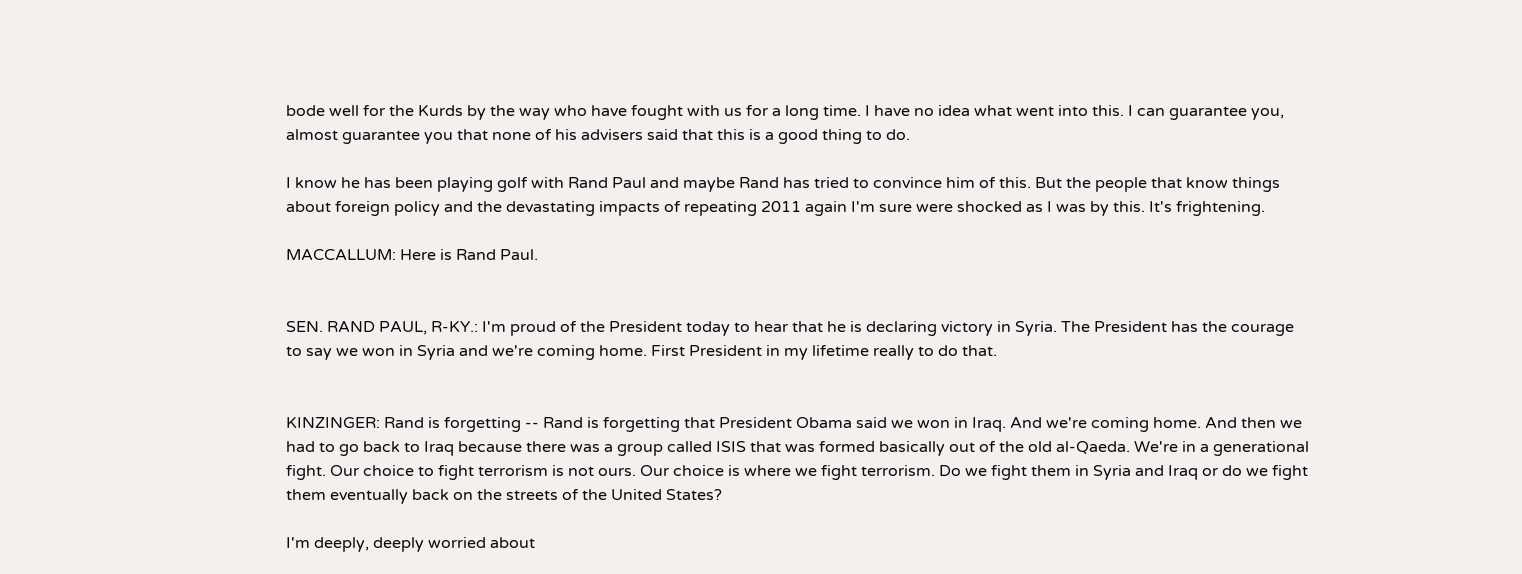bode well for the Kurds by the way who have fought with us for a long time. I have no idea what went into this. I can guarantee you, almost guarantee you that none of his advisers said that this is a good thing to do.

I know he has been playing golf with Rand Paul and maybe Rand has tried to convince him of this. But the people that know things about foreign policy and the devastating impacts of repeating 2011 again I'm sure were shocked as I was by this. It's frightening.

MACCALLUM: Here is Rand Paul.


SEN. RAND PAUL, R-KY.: I'm proud of the President today to hear that he is declaring victory in Syria. The President has the courage to say we won in Syria and we're coming home. First President in my lifetime really to do that.


KINZINGER: Rand is forgetting -- Rand is forgetting that President Obama said we won in Iraq. And we're coming home. And then we had to go back to Iraq because there was a group called ISIS that was formed basically out of the old al-Qaeda. We're in a generational fight. Our choice to fight terrorism is not ours. Our choice is where we fight terrorism. Do we fight them in Syria and Iraq or do we fight them eventually back on the streets of the United States?

I'm deeply, deeply worried about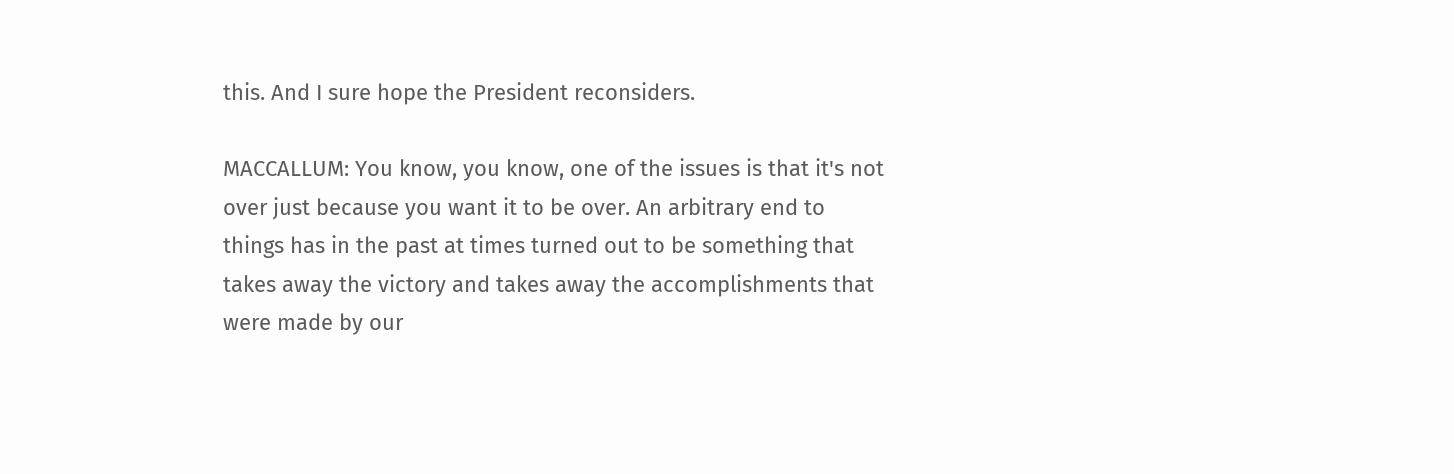this. And I sure hope the President reconsiders.

MACCALLUM: You know, you know, one of the issues is that it's not over just because you want it to be over. An arbitrary end to things has in the past at times turned out to be something that takes away the victory and takes away the accomplishments that were made by our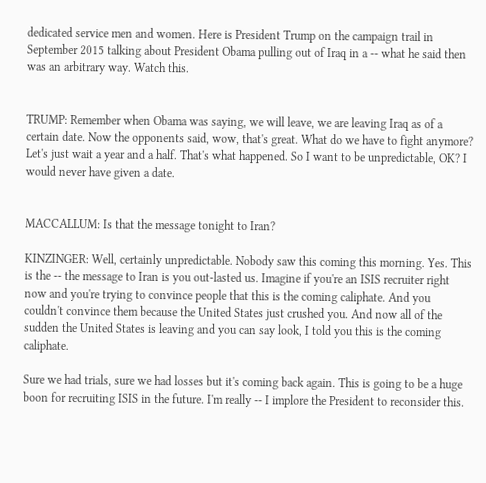dedicated service men and women. Here is President Trump on the campaign trail in September 2015 talking about President Obama pulling out of Iraq in a -- what he said then was an arbitrary way. Watch this.


TRUMP: Remember when Obama was saying, we will leave, we are leaving Iraq as of a certain date. Now the opponents said, wow, that's great. What do we have to fight anymore? Let's just wait a year and a half. That's what happened. So I want to be unpredictable, OK? I would never have given a date.


MACCALLUM: Is that the message tonight to Iran?

KINZINGER: Well, certainly unpredictable. Nobody saw this coming this morning. Yes. This is the -- the message to Iran is you out-lasted us. Imagine if you're an ISIS recruiter right now and you're trying to convince people that this is the coming caliphate. And you couldn't convince them because the United States just crushed you. And now all of the sudden the United States is leaving and you can say look, I told you this is the coming caliphate.

Sure we had trials, sure we had losses but it's coming back again. This is going to be a huge boon for recruiting ISIS in the future. I'm really -- I implore the President to reconsider this.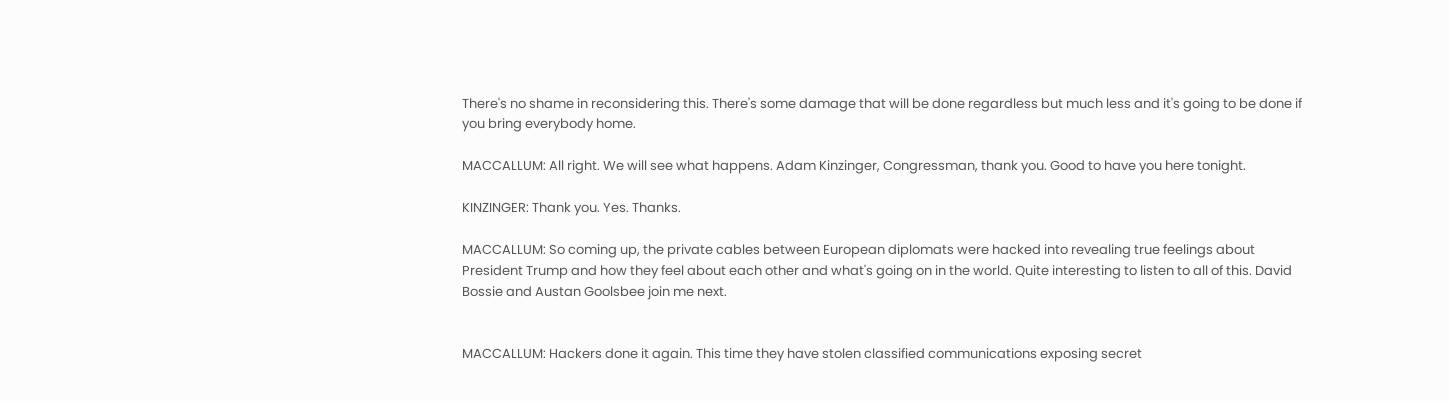There's no shame in reconsidering this. There's some damage that will be done regardless but much less and it's going to be done if you bring everybody home.

MACCALLUM: All right. We will see what happens. Adam Kinzinger, Congressman, thank you. Good to have you here tonight.

KINZINGER: Thank you. Yes. Thanks.

MACCALLUM: So coming up, the private cables between European diplomats were hacked into revealing true feelings about President Trump and how they feel about each other and what's going on in the world. Quite interesting to listen to all of this. David Bossie and Austan Goolsbee join me next.


MACCALLUM: Hackers done it again. This time they have stolen classified communications exposing secret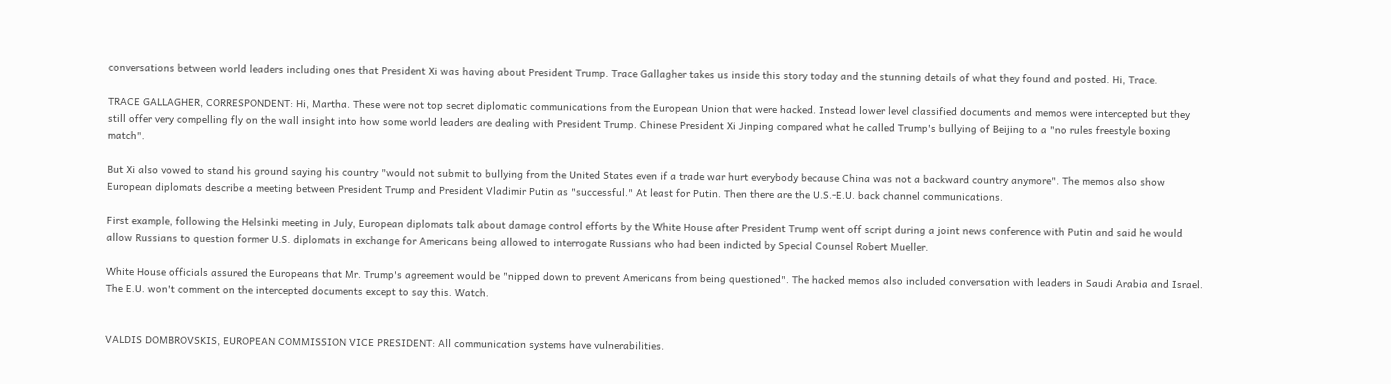conversations between world leaders including ones that President Xi was having about President Trump. Trace Gallagher takes us inside this story today and the stunning details of what they found and posted. Hi, Trace.

TRACE GALLAGHER, CORRESPONDENT: Hi, Martha. These were not top secret diplomatic communications from the European Union that were hacked. Instead lower level classified documents and memos were intercepted but they still offer very compelling fly on the wall insight into how some world leaders are dealing with President Trump. Chinese President Xi Jinping compared what he called Trump's bullying of Beijing to a "no rules freestyle boxing match".

But Xi also vowed to stand his ground saying his country "would not submit to bullying from the United States even if a trade war hurt everybody because China was not a backward country anymore". The memos also show European diplomats describe a meeting between President Trump and President Vladimir Putin as "successful." At least for Putin. Then there are the U.S.-E.U. back channel communications.

First example, following the Helsinki meeting in July, European diplomats talk about damage control efforts by the White House after President Trump went off script during a joint news conference with Putin and said he would allow Russians to question former U.S. diplomats in exchange for Americans being allowed to interrogate Russians who had been indicted by Special Counsel Robert Mueller.

White House officials assured the Europeans that Mr. Trump's agreement would be "nipped down to prevent Americans from being questioned". The hacked memos also included conversation with leaders in Saudi Arabia and Israel. The E.U. won't comment on the intercepted documents except to say this. Watch.


VALDIS DOMBROVSKIS, EUROPEAN COMMISSION VICE PRESIDENT: All communication systems have vulnerabilities.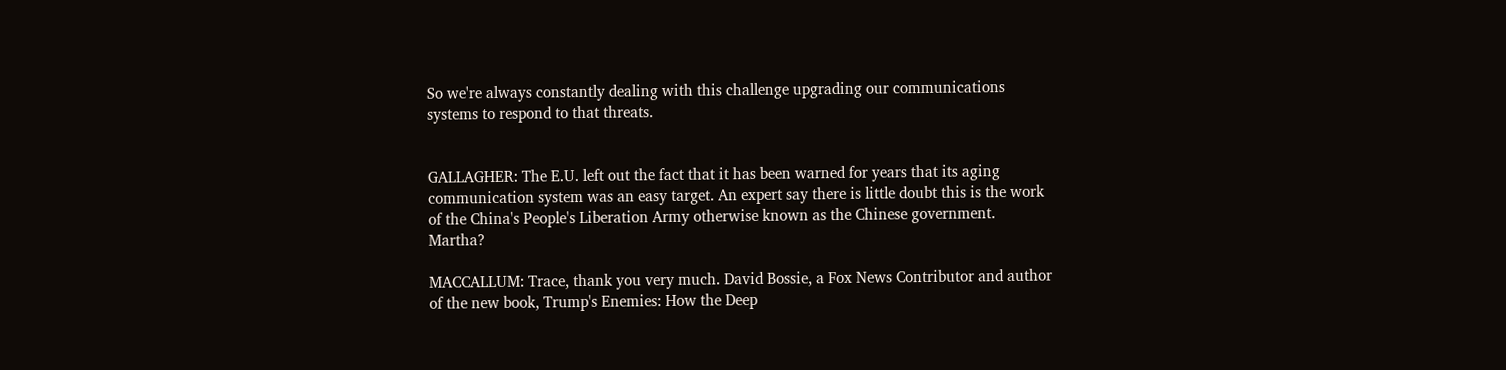So we're always constantly dealing with this challenge upgrading our communications systems to respond to that threats.


GALLAGHER: The E.U. left out the fact that it has been warned for years that its aging communication system was an easy target. An expert say there is little doubt this is the work of the China's People's Liberation Army otherwise known as the Chinese government. Martha?

MACCALLUM: Trace, thank you very much. David Bossie, a Fox News Contributor and author of the new book, Trump's Enemies: How the Deep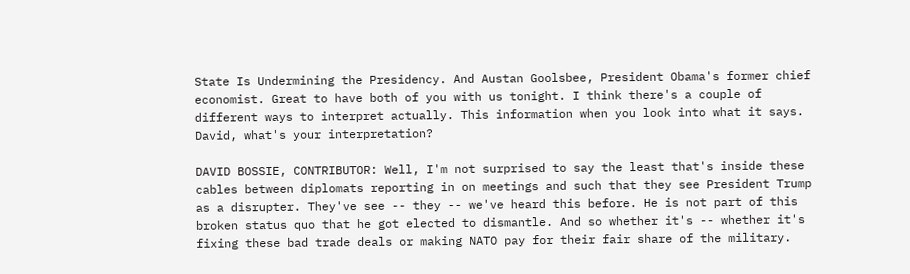State Is Undermining the Presidency. And Austan Goolsbee, President Obama's former chief economist. Great to have both of you with us tonight. I think there's a couple of different ways to interpret actually. This information when you look into what it says. David, what's your interpretation?

DAVID BOSSIE, CONTRIBUTOR: Well, I'm not surprised to say the least that's inside these cables between diplomats reporting in on meetings and such that they see President Trump as a disrupter. They've see -- they -- we've heard this before. He is not part of this broken status quo that he got elected to dismantle. And so whether it's -- whether it's fixing these bad trade deals or making NATO pay for their fair share of the military.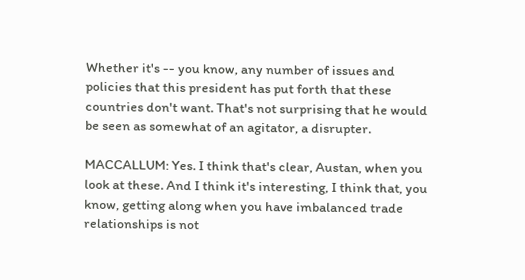Whether it's -- you know, any number of issues and policies that this president has put forth that these countries don't want. That's not surprising that he would be seen as somewhat of an agitator, a disrupter.

MACCALLUM: Yes. I think that's clear, Austan, when you look at these. And I think it's interesting, I think that, you know, getting along when you have imbalanced trade relationships is not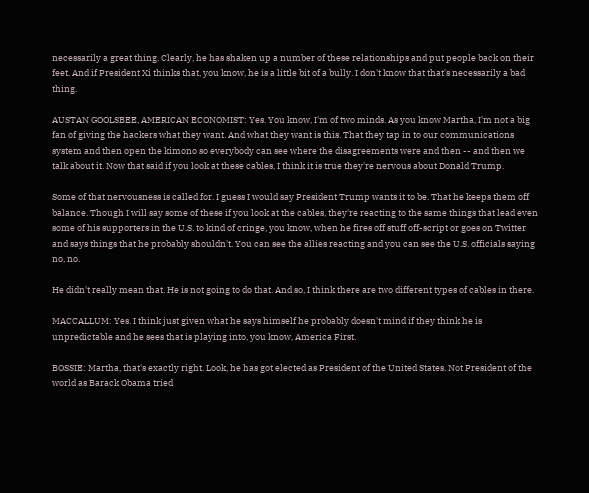necessarily a great thing. Clearly, he has shaken up a number of these relationships and put people back on their feet. And if President Xi thinks that, you know, he is a little bit of a bully. I don't know that that's necessarily a bad thing.

AUSTAN GOOLSBEE, AMERICAN ECONOMIST: Yes. You know, I'm of two minds. As you know Martha, I'm not a big fan of giving the hackers what they want. And what they want is this. That they tap in to our communications system and then open the kimono so everybody can see where the disagreements were and then -- and then we talk about it. Now that said if you look at these cables, I think it is true they're nervous about Donald Trump.

Some of that nervousness is called for. I guess I would say President Trump wants it to be. That he keeps them off balance. Though I will say some of these if you look at the cables, they're reacting to the same things that lead even some of his supporters in the U.S. to kind of cringe, you know, when he fires off stuff off-script or goes on Twitter and says things that he probably shouldn't. You can see the allies reacting and you can see the U.S. officials saying no, no.

He didn't really mean that. He is not going to do that. And so, I think there are two different types of cables in there.

MACCALLUM: Yes. I think just given what he says himself he probably doesn't mind if they think he is unpredictable and he sees that is playing into, you know, America First.

BOSSIE: Martha, that's exactly right. Look, he has got elected as President of the United States. Not President of the world as Barack Obama tried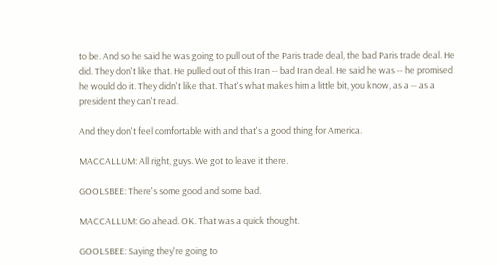to be. And so he said he was going to pull out of the Paris trade deal, the bad Paris trade deal. He did. They don't like that. He pulled out of this Iran -- bad Iran deal. He said he was -- he promised he would do it. They didn't like that. That's what makes him a little bit, you know, as a -- as a president they can't read.

And they don't feel comfortable with and that's a good thing for America.

MACCALLUM: All right, guys. We got to leave it there.

GOOLSBEE: There's some good and some bad.

MACCALLUM: Go ahead. OK. That was a quick thought.

GOOLSBEE: Saying they're going to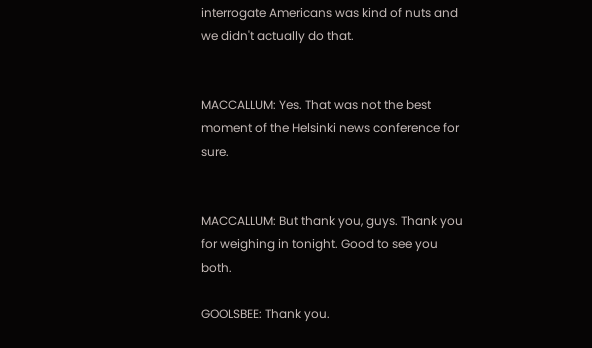interrogate Americans was kind of nuts and we didn't actually do that.


MACCALLUM: Yes. That was not the best moment of the Helsinki news conference for sure.


MACCALLUM: But thank you, guys. Thank you for weighing in tonight. Good to see you both.

GOOLSBEE: Thank you.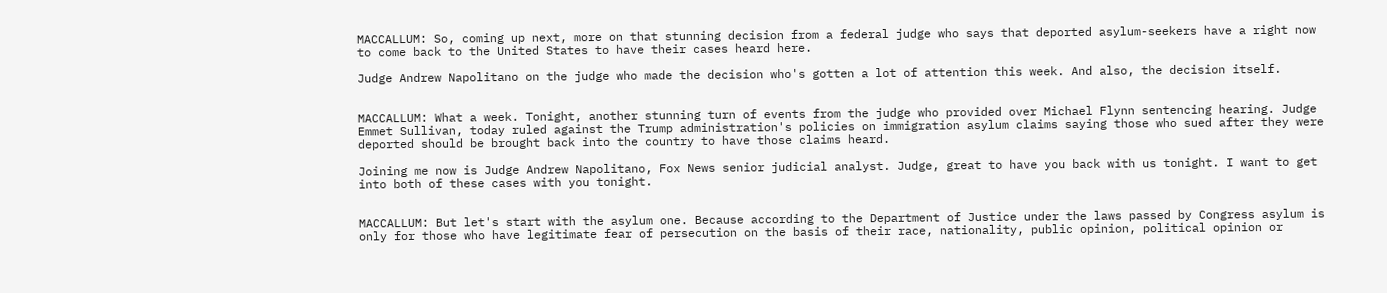MACCALLUM: So, coming up next, more on that stunning decision from a federal judge who says that deported asylum-seekers have a right now to come back to the United States to have their cases heard here.

Judge Andrew Napolitano on the judge who made the decision who's gotten a lot of attention this week. And also, the decision itself.


MACCALLUM: What a week. Tonight, another stunning turn of events from the judge who provided over Michael Flynn sentencing hearing. Judge Emmet Sullivan, today ruled against the Trump administration's policies on immigration asylum claims saying those who sued after they were deported should be brought back into the country to have those claims heard.

Joining me now is Judge Andrew Napolitano, Fox News senior judicial analyst. Judge, great to have you back with us tonight. I want to get into both of these cases with you tonight.


MACCALLUM: But let's start with the asylum one. Because according to the Department of Justice under the laws passed by Congress asylum is only for those who have legitimate fear of persecution on the basis of their race, nationality, public opinion, political opinion or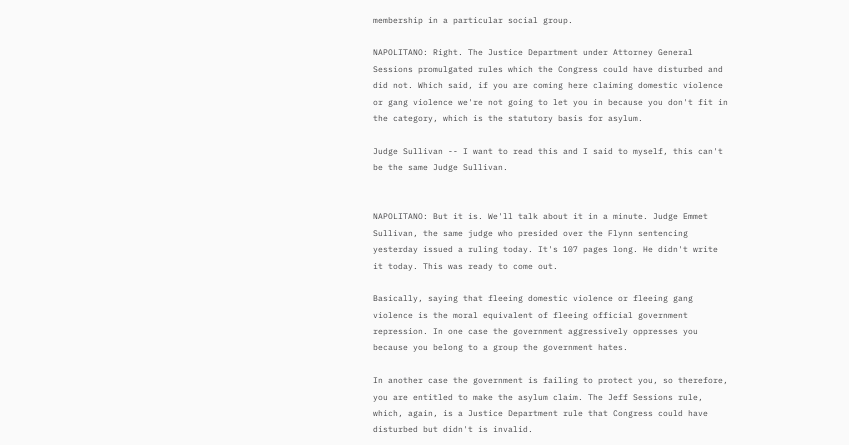membership in a particular social group.

NAPOLITANO: Right. The Justice Department under Attorney General Sessions promulgated rules which the Congress could have disturbed and did not. Which said, if you are coming here claiming domestic violence or gang violence we're not going to let you in because you don't fit in the category, which is the statutory basis for asylum.

Judge Sullivan -- I want to read this and I said to myself, this can't be the same Judge Sullivan.


NAPOLITANO: But it is. We'll talk about it in a minute. Judge Emmet Sullivan, the same judge who presided over the Flynn sentencing yesterday issued a ruling today. It's 107 pages long. He didn't write it today. This was ready to come out.

Basically, saying that fleeing domestic violence or fleeing gang violence is the moral equivalent of fleeing official government repression. In one case the government aggressively oppresses you because you belong to a group the government hates.

In another case the government is failing to protect you, so therefore, you are entitled to make the asylum claim. The Jeff Sessions rule, which, again, is a Justice Department rule that Congress could have disturbed but didn't is invalid.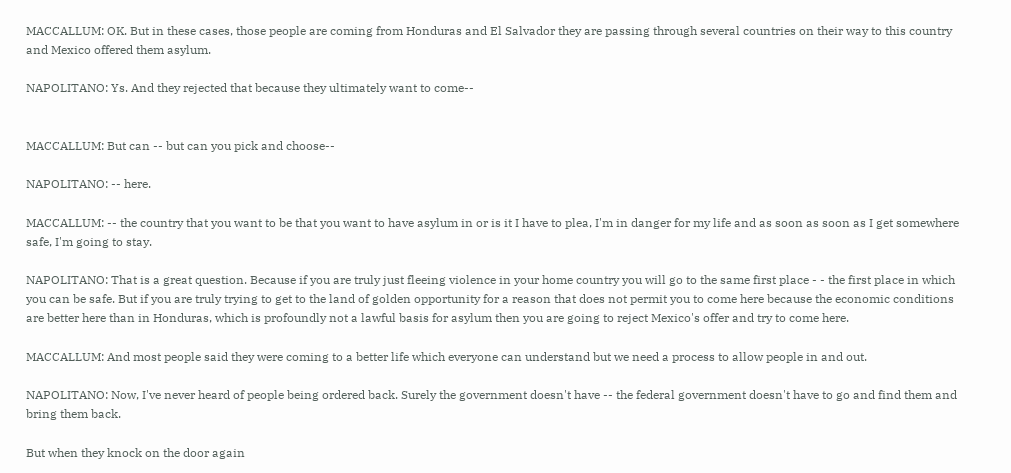MACCALLUM: OK. But in these cases, those people are coming from Honduras and El Salvador they are passing through several countries on their way to this country and Mexico offered them asylum.

NAPOLITANO: Ys. And they rejected that because they ultimately want to come--


MACCALLUM: But can -- but can you pick and choose--

NAPOLITANO: -- here.

MACCALLUM: -- the country that you want to be that you want to have asylum in or is it I have to plea, I'm in danger for my life and as soon as soon as I get somewhere safe, I'm going to stay.

NAPOLITANO: That is a great question. Because if you are truly just fleeing violence in your home country you will go to the same first place - - the first place in which you can be safe. But if you are truly trying to get to the land of golden opportunity for a reason that does not permit you to come here because the economic conditions are better here than in Honduras, which is profoundly not a lawful basis for asylum then you are going to reject Mexico's offer and try to come here.

MACCALLUM: And most people said they were coming to a better life which everyone can understand but we need a process to allow people in and out.

NAPOLITANO: Now, I've never heard of people being ordered back. Surely the government doesn't have -- the federal government doesn't have to go and find them and bring them back.

But when they knock on the door again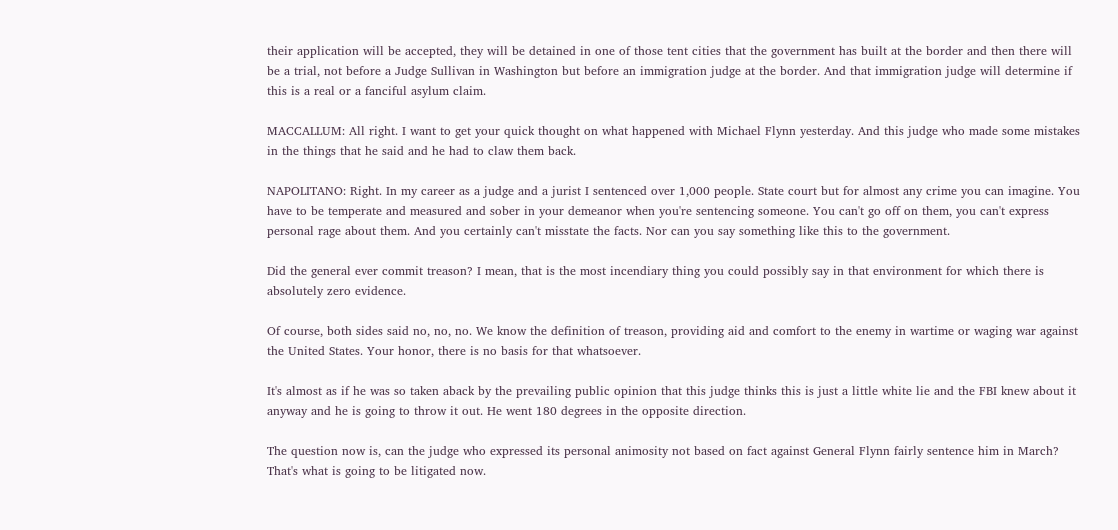their application will be accepted, they will be detained in one of those tent cities that the government has built at the border and then there will be a trial, not before a Judge Sullivan in Washington but before an immigration judge at the border. And that immigration judge will determine if this is a real or a fanciful asylum claim.

MACCALLUM: All right. I want to get your quick thought on what happened with Michael Flynn yesterday. And this judge who made some mistakes in the things that he said and he had to claw them back.

NAPOLITANO: Right. In my career as a judge and a jurist I sentenced over 1,000 people. State court but for almost any crime you can imagine. You have to be temperate and measured and sober in your demeanor when you're sentencing someone. You can't go off on them, you can't express personal rage about them. And you certainly can't misstate the facts. Nor can you say something like this to the government.

Did the general ever commit treason? I mean, that is the most incendiary thing you could possibly say in that environment for which there is absolutely zero evidence.

Of course, both sides said no, no, no. We know the definition of treason, providing aid and comfort to the enemy in wartime or waging war against the United States. Your honor, there is no basis for that whatsoever.

It's almost as if he was so taken aback by the prevailing public opinion that this judge thinks this is just a little white lie and the FBI knew about it anyway and he is going to throw it out. He went 180 degrees in the opposite direction.

The question now is, can the judge who expressed its personal animosity not based on fact against General Flynn fairly sentence him in March? That's what is going to be litigated now.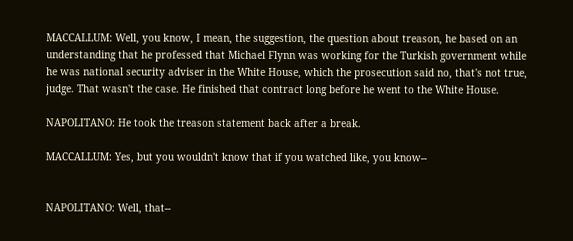MACCALLUM: Well, you know, I mean, the suggestion, the question about treason, he based on an understanding that he professed that Michael Flynn was working for the Turkish government while he was national security adviser in the White House, which the prosecution said no, that's not true, judge. That wasn't the case. He finished that contract long before he went to the White House.

NAPOLITANO: He took the treason statement back after a break.

MACCALLUM: Yes, but you wouldn't know that if you watched like, you know--


NAPOLITANO: Well, that--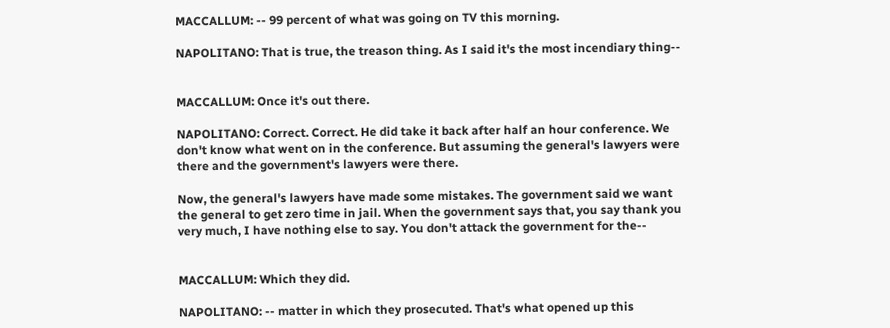MACCALLUM: -- 99 percent of what was going on TV this morning.

NAPOLITANO: That is true, the treason thing. As I said it's the most incendiary thing--


MACCALLUM: Once it's out there.

NAPOLITANO: Correct. Correct. He did take it back after half an hour conference. We don't know what went on in the conference. But assuming the general's lawyers were there and the government's lawyers were there.

Now, the general's lawyers have made some mistakes. The government said we want the general to get zero time in jail. When the government says that, you say thank you very much, I have nothing else to say. You don't attack the government for the--


MACCALLUM: Which they did.

NAPOLITANO: -- matter in which they prosecuted. That's what opened up this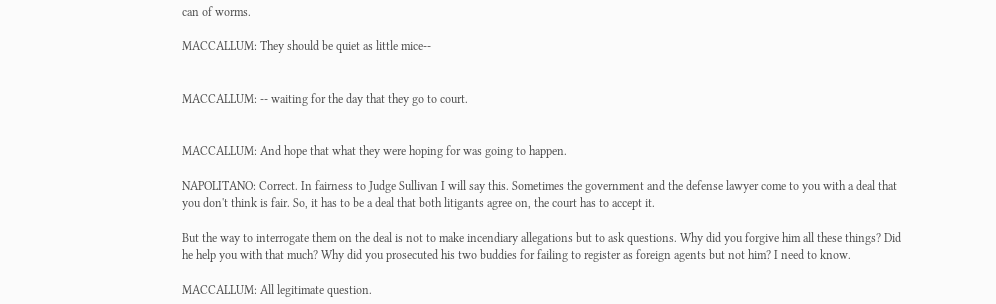can of worms.

MACCALLUM: They should be quiet as little mice--


MACCALLUM: -- waiting for the day that they go to court.


MACCALLUM: And hope that what they were hoping for was going to happen.

NAPOLITANO: Correct. In fairness to Judge Sullivan I will say this. Sometimes the government and the defense lawyer come to you with a deal that you don't think is fair. So, it has to be a deal that both litigants agree on, the court has to accept it.

But the way to interrogate them on the deal is not to make incendiary allegations but to ask questions. Why did you forgive him all these things? Did he help you with that much? Why did you prosecuted his two buddies for failing to register as foreign agents but not him? I need to know.

MACCALLUM: All legitimate question.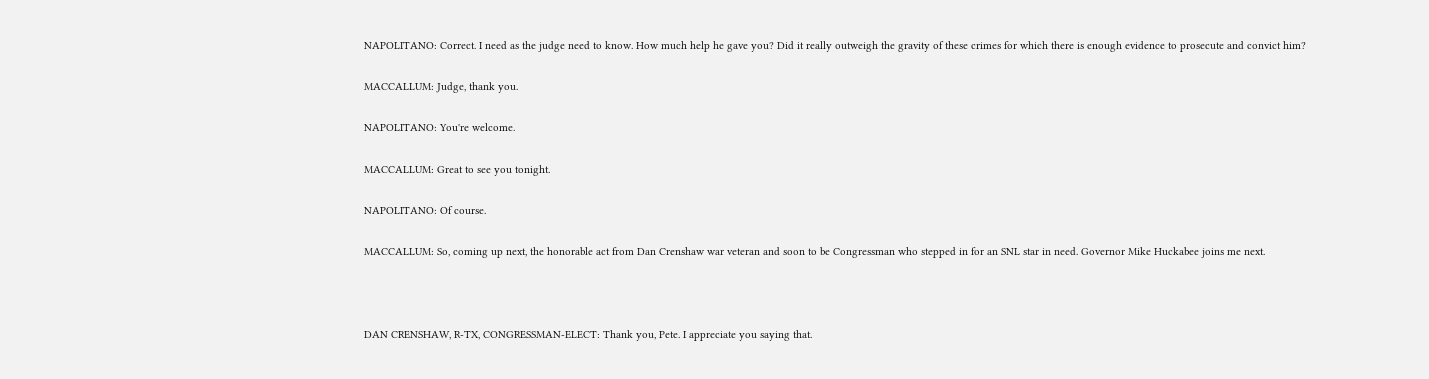NAPOLITANO: Correct. I need as the judge need to know. How much help he gave you? Did it really outweigh the gravity of these crimes for which there is enough evidence to prosecute and convict him?

MACCALLUM: Judge, thank you.

NAPOLITANO: You're welcome.

MACCALLUM: Great to see you tonight.

NAPOLITANO: Of course.

MACCALLUM: So, coming up next, the honorable act from Dan Crenshaw war veteran and soon to be Congressman who stepped in for an SNL star in need. Governor Mike Huckabee joins me next.



DAN CRENSHAW, R-TX, CONGRESSMAN-ELECT: Thank you, Pete. I appreciate you saying that.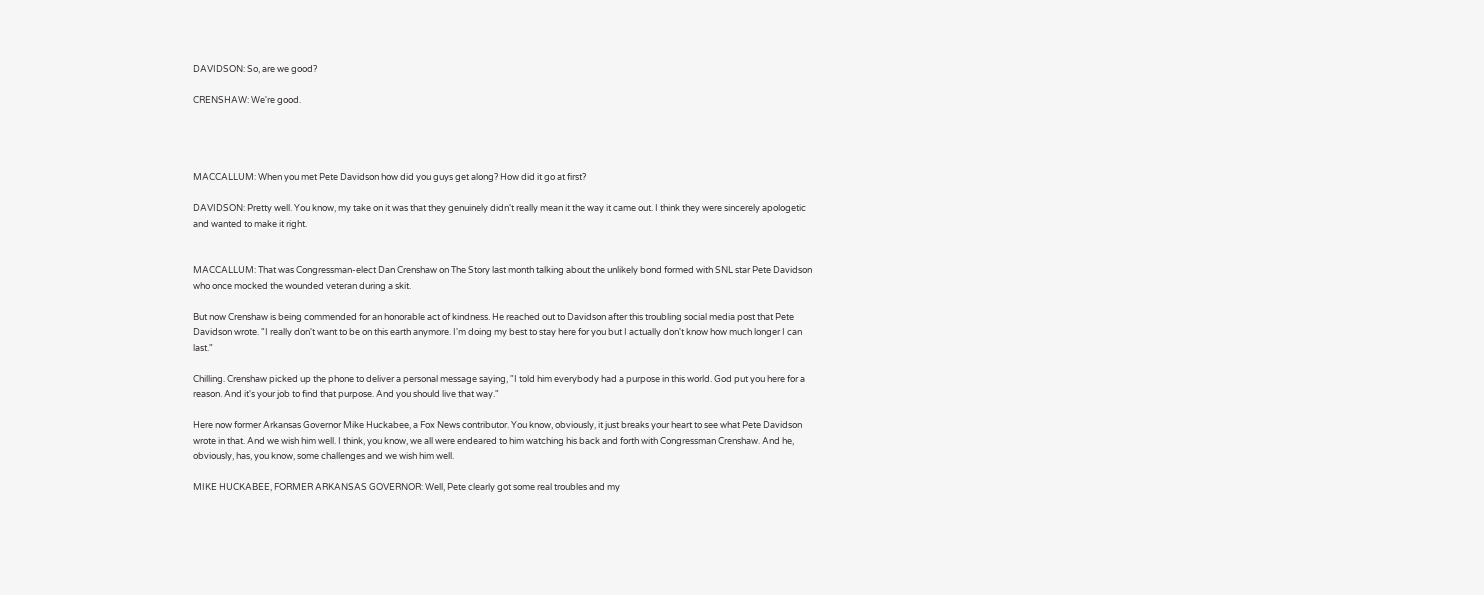DAVIDSON: So, are we good?

CRENSHAW: We're good.




MACCALLUM: When you met Pete Davidson how did you guys get along? How did it go at first?

DAVIDSON: Pretty well. You know, my take on it was that they genuinely didn't really mean it the way it came out. I think they were sincerely apologetic and wanted to make it right.


MACCALLUM: That was Congressman-elect Dan Crenshaw on The Story last month talking about the unlikely bond formed with SNL star Pete Davidson who once mocked the wounded veteran during a skit.

But now Crenshaw is being commended for an honorable act of kindness. He reached out to Davidson after this troubling social media post that Pete Davidson wrote. "I really don't want to be on this earth anymore. I'm doing my best to stay here for you but I actually don't know how much longer I can last."

Chilling. Crenshaw picked up the phone to deliver a personal message saying, "I told him everybody had a purpose in this world. God put you here for a reason. And it's your job to find that purpose. And you should live that way."

Here now former Arkansas Governor Mike Huckabee, a Fox News contributor. You know, obviously, it just breaks your heart to see what Pete Davidson wrote in that. And we wish him well. I think, you know, we all were endeared to him watching his back and forth with Congressman Crenshaw. And he, obviously, has, you know, some challenges and we wish him well.

MIKE HUCKABEE, FORMER ARKANSAS GOVERNOR: Well, Pete clearly got some real troubles and my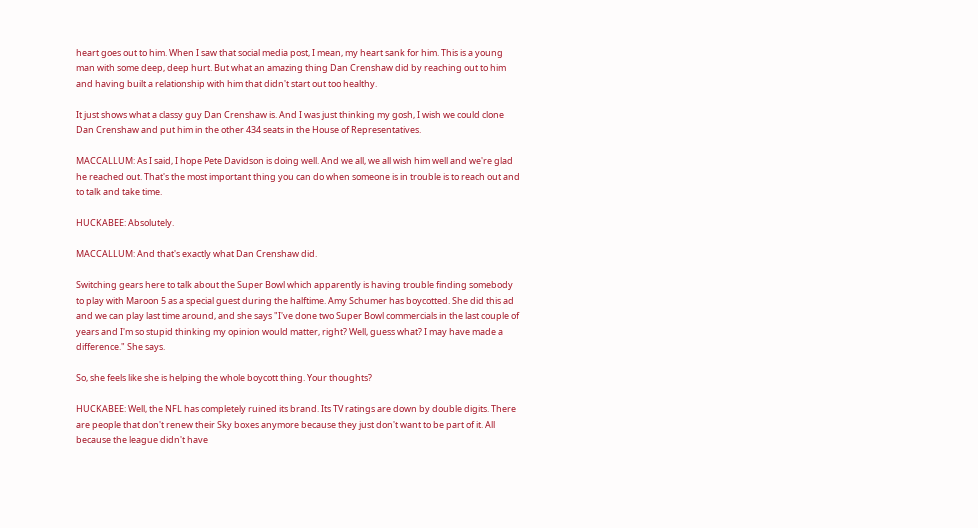heart goes out to him. When I saw that social media post, I mean, my heart sank for him. This is a young man with some deep, deep hurt. But what an amazing thing Dan Crenshaw did by reaching out to him and having built a relationship with him that didn't start out too healthy.

It just shows what a classy guy Dan Crenshaw is. And I was just thinking my gosh, I wish we could clone Dan Crenshaw and put him in the other 434 seats in the House of Representatives.

MACCALLUM: As I said, I hope Pete Davidson is doing well. And we all, we all wish him well and we're glad he reached out. That's the most important thing you can do when someone is in trouble is to reach out and to talk and take time.

HUCKABEE: Absolutely.

MACCALLUM: And that's exactly what Dan Crenshaw did.

Switching gears here to talk about the Super Bowl which apparently is having trouble finding somebody to play with Maroon 5 as a special guest during the halftime. Amy Schumer has boycotted. She did this ad and we can play last time around, and she says "I've done two Super Bowl commercials in the last couple of years and I'm so stupid thinking my opinion would matter, right? Well, guess what? I may have made a difference." She says.

So, she feels like she is helping the whole boycott thing. Your thoughts?

HUCKABEE: Well, the NFL has completely ruined its brand. Its TV ratings are down by double digits. There are people that don't renew their Sky boxes anymore because they just don't want to be part of it. All because the league didn't have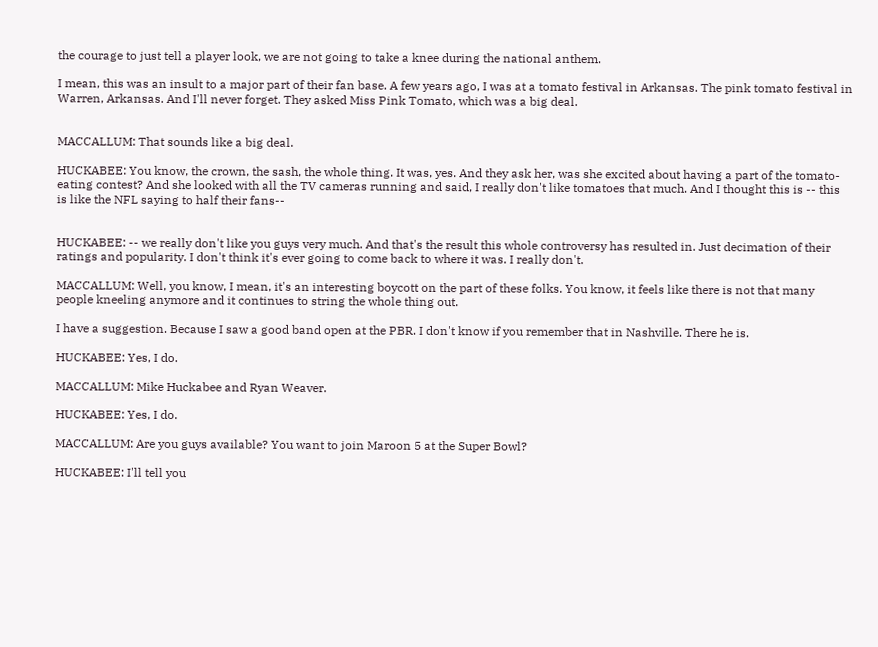the courage to just tell a player look, we are not going to take a knee during the national anthem.

I mean, this was an insult to a major part of their fan base. A few years ago, I was at a tomato festival in Arkansas. The pink tomato festival in Warren, Arkansas. And I'll never forget. They asked Miss Pink Tomato, which was a big deal.


MACCALLUM: That sounds like a big deal.

HUCKABEE: You know, the crown, the sash, the whole thing. It was, yes. And they ask her, was she excited about having a part of the tomato-eating contest? And she looked with all the TV cameras running and said, I really don't like tomatoes that much. And I thought this is -- this is like the NFL saying to half their fans--


HUCKABEE: -- we really don't like you guys very much. And that's the result this whole controversy has resulted in. Just decimation of their ratings and popularity. I don't think it's ever going to come back to where it was. I really don't.

MACCALLUM: Well, you know, I mean, it's an interesting boycott on the part of these folks. You know, it feels like there is not that many people kneeling anymore and it continues to string the whole thing out.

I have a suggestion. Because I saw a good band open at the PBR. I don't know if you remember that in Nashville. There he is.

HUCKABEE: Yes, I do.

MACCALLUM: Mike Huckabee and Ryan Weaver.

HUCKABEE: Yes, I do.

MACCALLUM: Are you guys available? You want to join Maroon 5 at the Super Bowl?

HUCKABEE: I'll tell you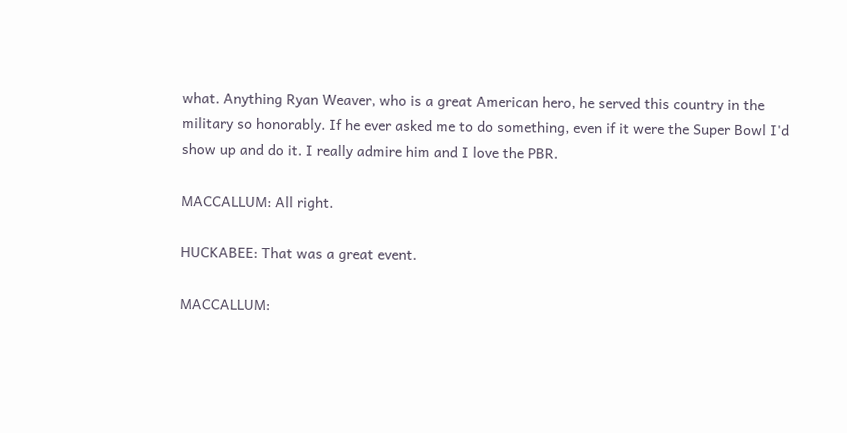what. Anything Ryan Weaver, who is a great American hero, he served this country in the military so honorably. If he ever asked me to do something, even if it were the Super Bowl I'd show up and do it. I really admire him and I love the PBR.

MACCALLUM: All right.

HUCKABEE: That was a great event.

MACCALLUM: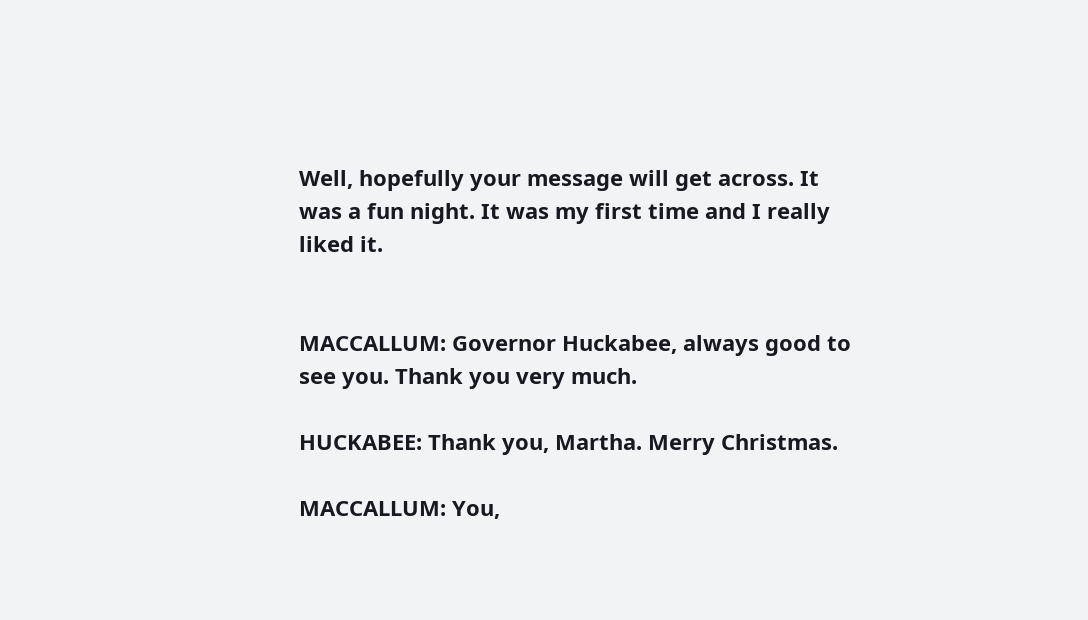Well, hopefully your message will get across. It was a fun night. It was my first time and I really liked it.


MACCALLUM: Governor Huckabee, always good to see you. Thank you very much.

HUCKABEE: Thank you, Martha. Merry Christmas.

MACCALLUM: You,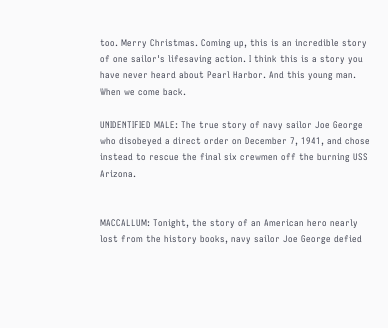too. Merry Christmas. Coming up, this is an incredible story of one sailor's lifesaving action. I think this is a story you have never heard about Pearl Harbor. And this young man. When we come back.

UNIDENTIFIED MALE: The true story of navy sailor Joe George who disobeyed a direct order on December 7, 1941, and chose instead to rescue the final six crewmen off the burning USS Arizona.


MACCALLUM: Tonight, the story of an American hero nearly lost from the history books, navy sailor Joe George defied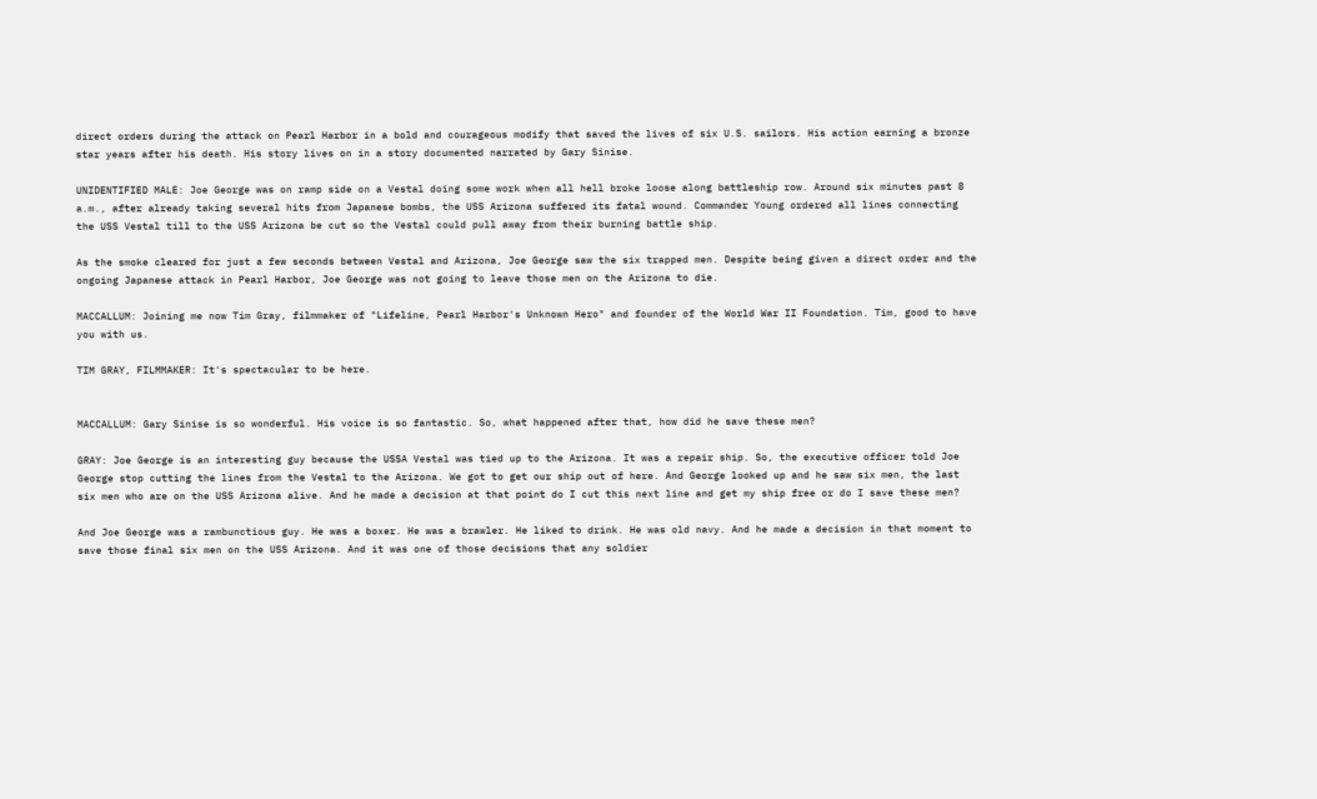direct orders during the attack on Pearl Harbor in a bold and courageous modify that saved the lives of six U.S. sailors. His action earning a bronze star years after his death. His story lives on in a story documented narrated by Gary Sinise.

UNIDENTIFIED MALE: Joe George was on ramp side on a Vestal doing some work when all hell broke loose along battleship row. Around six minutes past 8 a.m., after already taking several hits from Japanese bombs, the USS Arizona suffered its fatal wound. Commander Young ordered all lines connecting the USS Vestal till to the USS Arizona be cut so the Vestal could pull away from their burning battle ship.

As the smoke cleared for just a few seconds between Vestal and Arizona, Joe George saw the six trapped men. Despite being given a direct order and the ongoing Japanese attack in Pearl Harbor, Joe George was not going to leave those men on the Arizona to die.

MACCALLUM: Joining me now Tim Gray, filmmaker of "Lifeline, Pearl Harbor's Unknown Hero" and founder of the World War II Foundation. Tim, good to have you with us.

TIM GRAY, FILMMAKER: It's spectacular to be here.


MACCALLUM: Gary Sinise is so wonderful. His voice is so fantastic. So, what happened after that, how did he save these men?

GRAY: Joe George is an interesting guy because the USSA Vestal was tied up to the Arizona. It was a repair ship. So, the executive officer told Joe George stop cutting the lines from the Vestal to the Arizona. We got to get our ship out of here. And George looked up and he saw six men, the last six men who are on the USS Arizona alive. And he made a decision at that point do I cut this next line and get my ship free or do I save these men?

And Joe George was a rambunctious guy. He was a boxer. He was a brawler. He liked to drink. He was old navy. And he made a decision in that moment to save those final six men on the USS Arizona. And it was one of those decisions that any soldier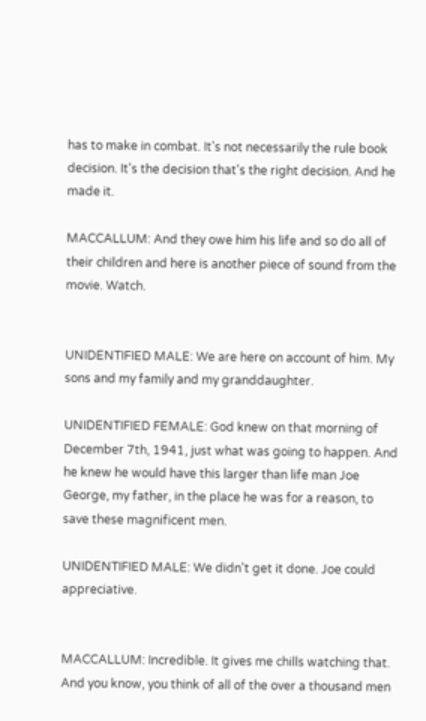has to make in combat. It's not necessarily the rule book decision. It's the decision that's the right decision. And he made it.

MACCALLUM: And they owe him his life and so do all of their children and here is another piece of sound from the movie. Watch.


UNIDENTIFIED MALE: We are here on account of him. My sons and my family and my granddaughter.

UNIDENTIFIED FEMALE: God knew on that morning of December 7th, 1941, just what was going to happen. And he knew he would have this larger than life man Joe George, my father, in the place he was for a reason, to save these magnificent men.

UNIDENTIFIED MALE: We didn't get it done. Joe could appreciative.


MACCALLUM: Incredible. It gives me chills watching that. And you know, you think of all of the over a thousand men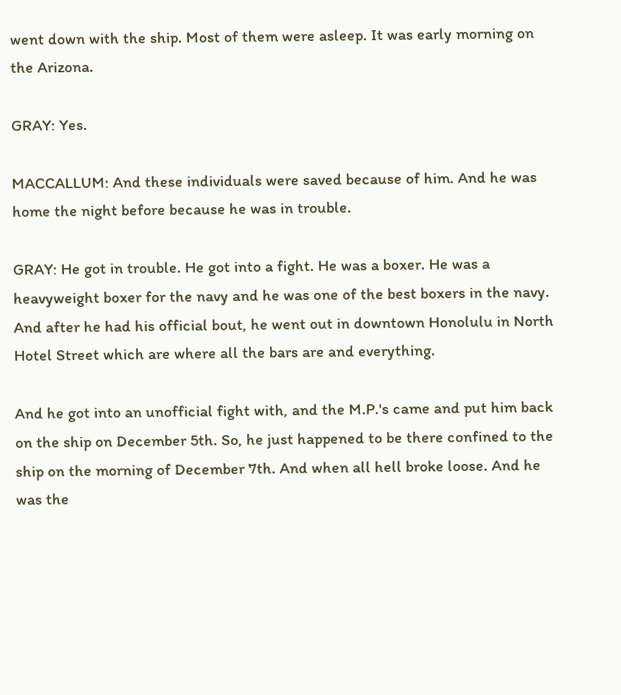went down with the ship. Most of them were asleep. It was early morning on the Arizona.

GRAY: Yes.

MACCALLUM: And these individuals were saved because of him. And he was home the night before because he was in trouble.

GRAY: He got in trouble. He got into a fight. He was a boxer. He was a heavyweight boxer for the navy and he was one of the best boxers in the navy. And after he had his official bout, he went out in downtown Honolulu in North Hotel Street which are where all the bars are and everything.

And he got into an unofficial fight with, and the M.P.'s came and put him back on the ship on December 5th. So, he just happened to be there confined to the ship on the morning of December 7th. And when all hell broke loose. And he was the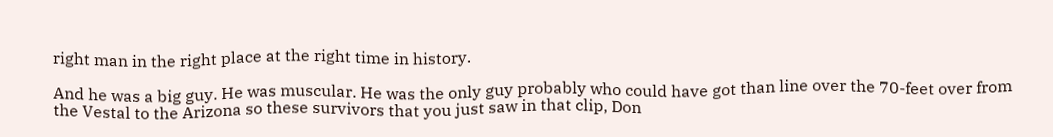right man in the right place at the right time in history.

And he was a big guy. He was muscular. He was the only guy probably who could have got than line over the 70-feet over from the Vestal to the Arizona so these survivors that you just saw in that clip, Don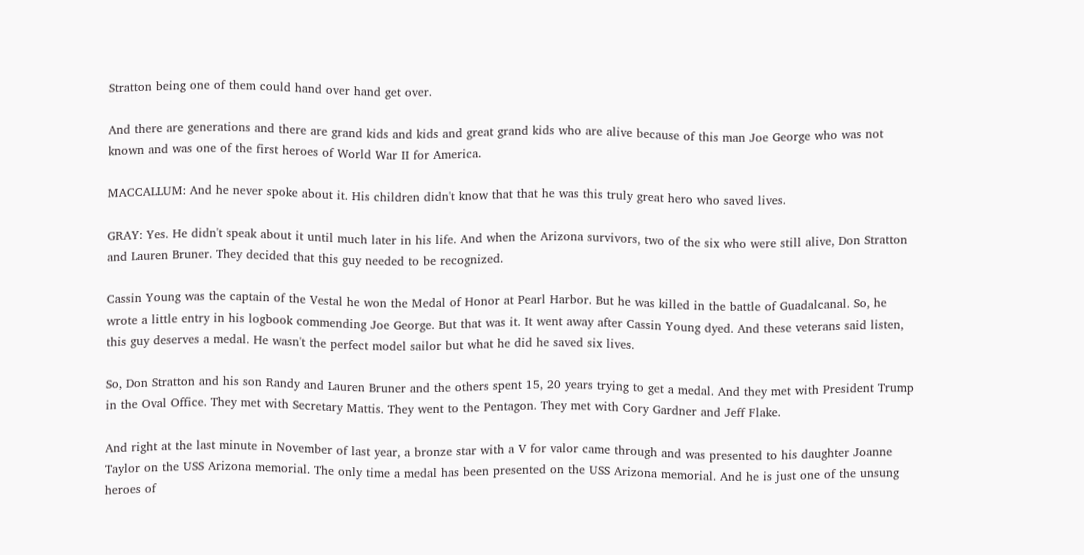Stratton being one of them could hand over hand get over.

And there are generations and there are grand kids and kids and great grand kids who are alive because of this man Joe George who was not known and was one of the first heroes of World War II for America.

MACCALLUM: And he never spoke about it. His children didn't know that that he was this truly great hero who saved lives.

GRAY: Yes. He didn't speak about it until much later in his life. And when the Arizona survivors, two of the six who were still alive, Don Stratton and Lauren Bruner. They decided that this guy needed to be recognized.

Cassin Young was the captain of the Vestal he won the Medal of Honor at Pearl Harbor. But he was killed in the battle of Guadalcanal. So, he wrote a little entry in his logbook commending Joe George. But that was it. It went away after Cassin Young dyed. And these veterans said listen, this guy deserves a medal. He wasn't the perfect model sailor but what he did he saved six lives.

So, Don Stratton and his son Randy and Lauren Bruner and the others spent 15, 20 years trying to get a medal. And they met with President Trump in the Oval Office. They met with Secretary Mattis. They went to the Pentagon. They met with Cory Gardner and Jeff Flake.

And right at the last minute in November of last year, a bronze star with a V for valor came through and was presented to his daughter Joanne Taylor on the USS Arizona memorial. The only time a medal has been presented on the USS Arizona memorial. And he is just one of the unsung heroes of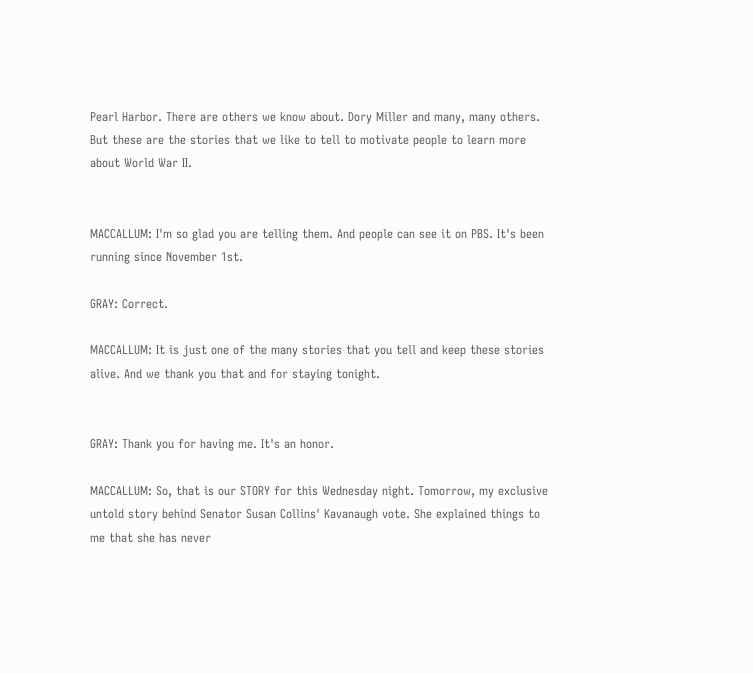Pearl Harbor. There are others we know about. Dory Miller and many, many others. But these are the stories that we like to tell to motivate people to learn more about World War II.


MACCALLUM: I'm so glad you are telling them. And people can see it on PBS. It's been running since November 1st.

GRAY: Correct.

MACCALLUM: It is just one of the many stories that you tell and keep these stories alive. And we thank you that and for staying tonight.


GRAY: Thank you for having me. It's an honor.

MACCALLUM: So, that is our STORY for this Wednesday night. Tomorrow, my exclusive untold story behind Senator Susan Collins' Kavanaugh vote. She explained things to me that she has never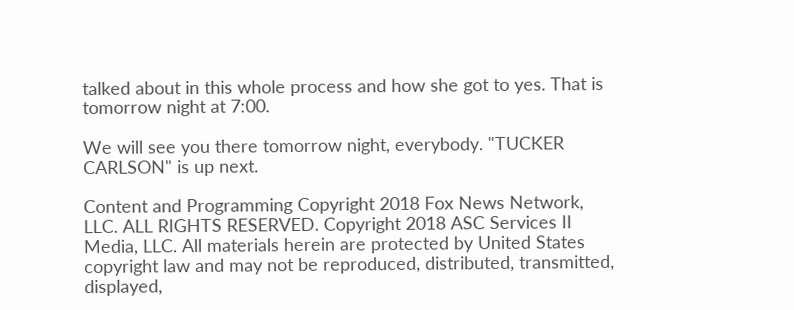talked about in this whole process and how she got to yes. That is tomorrow night at 7:00.

We will see you there tomorrow night, everybody. "TUCKER CARLSON" is up next.

Content and Programming Copyright 2018 Fox News Network, LLC. ALL RIGHTS RESERVED. Copyright 2018 ASC Services II Media, LLC. All materials herein are protected by United States copyright law and may not be reproduced, distributed, transmitted, displayed,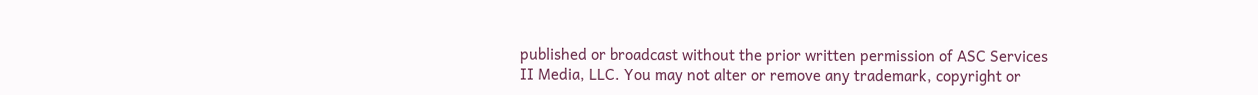published or broadcast without the prior written permission of ASC Services II Media, LLC. You may not alter or remove any trademark, copyright or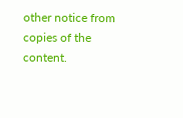other notice from copies of the content.